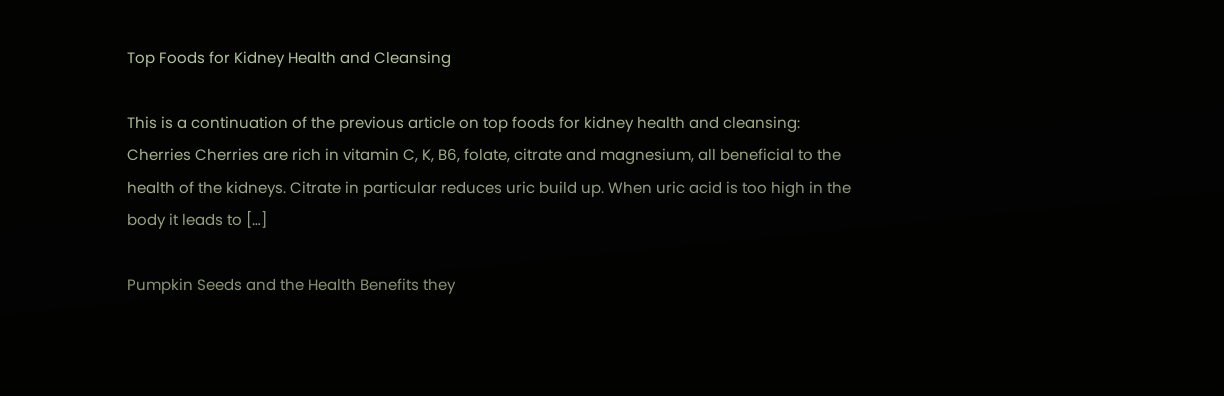Top Foods for Kidney Health and Cleansing

This is a continuation of the previous article on top foods for kidney health and cleansing: Cherries Cherries are rich in vitamin C, K, B6, folate, citrate and magnesium, all beneficial to the health of the kidneys. Citrate in particular reduces uric build up. When uric acid is too high in the body it leads to […]

Pumpkin Seeds and the Health Benefits they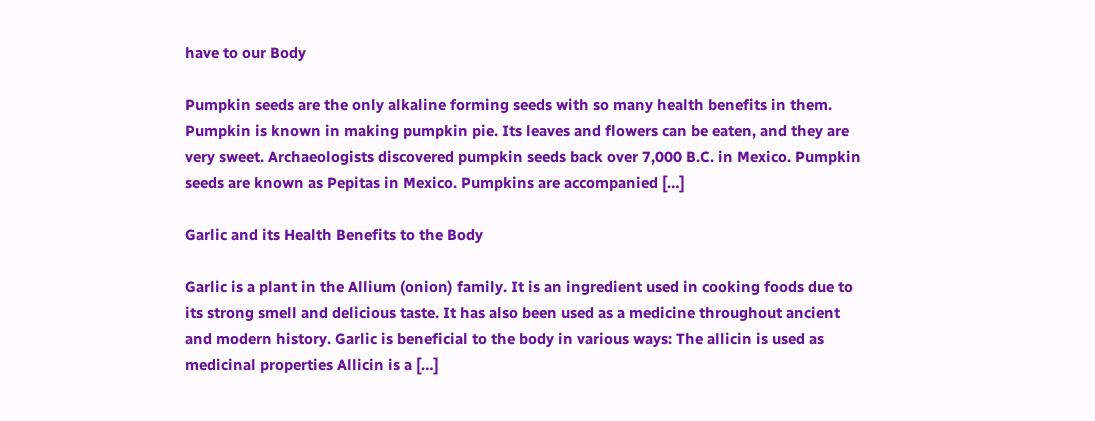have to our Body

Pumpkin seeds are the only alkaline forming seeds with so many health benefits in them. Pumpkin is known in making pumpkin pie. Its leaves and flowers can be eaten, and they are very sweet. Archaeologists discovered pumpkin seeds back over 7,000 B.C. in Mexico. Pumpkin seeds are known as Pepitas in Mexico. Pumpkins are accompanied […]

Garlic and its Health Benefits to the Body

Garlic is a plant in the Allium (onion) family. It is an ingredient used in cooking foods due to its strong smell and delicious taste. It has also been used as a medicine throughout ancient and modern history. Garlic is beneficial to the body in various ways: The allicin is used as medicinal properties Allicin is a […]